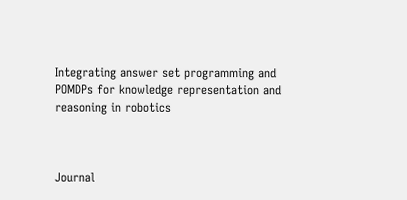Integrating answer set programming and POMDPs for knowledge representation and reasoning in robotics



Journal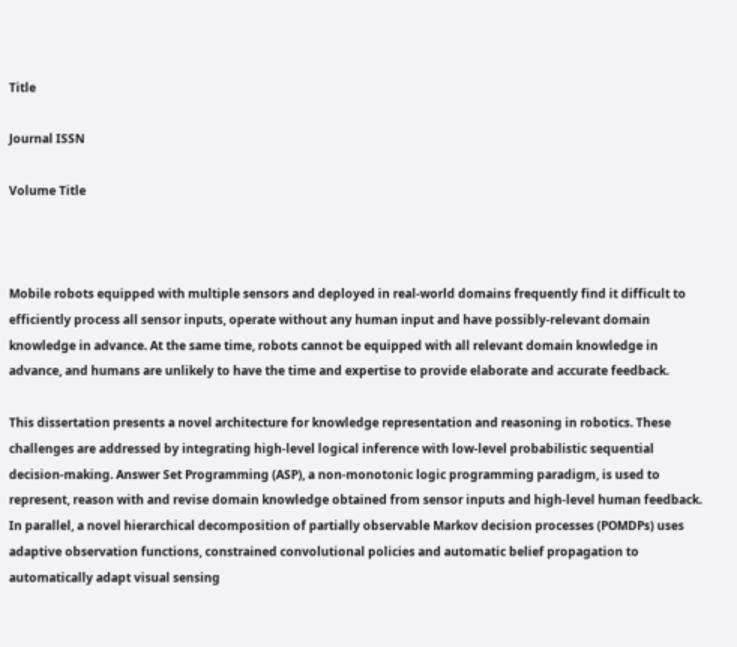Title

Journal ISSN

Volume Title



Mobile robots equipped with multiple sensors and deployed in real-world domains frequently find it difficult to efficiently process all sensor inputs, operate without any human input and have possibly-relevant domain knowledge in advance. At the same time, robots cannot be equipped with all relevant domain knowledge in advance, and humans are unlikely to have the time and expertise to provide elaborate and accurate feedback.

This dissertation presents a novel architecture for knowledge representation and reasoning in robotics. These challenges are addressed by integrating high-level logical inference with low-level probabilistic sequential decision-making. Answer Set Programming (ASP), a non-monotonic logic programming paradigm, is used to represent, reason with and revise domain knowledge obtained from sensor inputs and high-level human feedback. In parallel, a novel hierarchical decomposition of partially observable Markov decision processes (POMDPs) uses adaptive observation functions, constrained convolutional policies and automatic belief propagation to automatically adapt visual sensing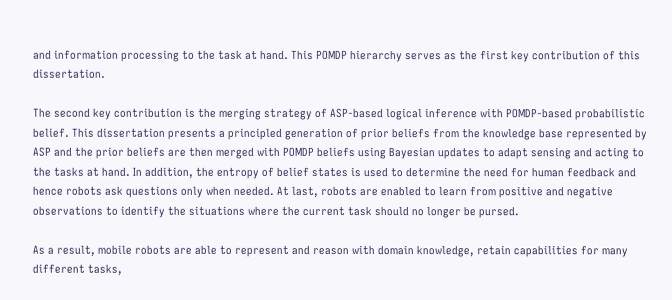and information processing to the task at hand. This POMDP hierarchy serves as the first key contribution of this dissertation.

The second key contribution is the merging strategy of ASP-based logical inference with POMDP-based probabilistic belief. This dissertation presents a principled generation of prior beliefs from the knowledge base represented by ASP and the prior beliefs are then merged with POMDP beliefs using Bayesian updates to adapt sensing and acting to the tasks at hand. In addition, the entropy of belief states is used to determine the need for human feedback and hence robots ask questions only when needed. At last, robots are enabled to learn from positive and negative observations to identify the situations where the current task should no longer be pursed.

As a result, mobile robots are able to represent and reason with domain knowledge, retain capabilities for many different tasks,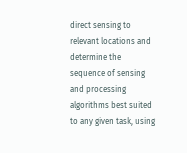direct sensing to relevant locations and determine the sequence of sensing and processing algorithms best suited to any given task, using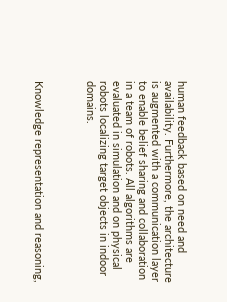human feedback based on need and availability. Furthermore, the architecture is augmented with a communication layer to enable belief sharing and collaboration in a team of robots. All algorithms are evaluated in simulation and on physical robots localizing target objects in indoor domains.



Knowledge representation and reasoning,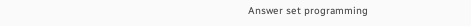Answer set programming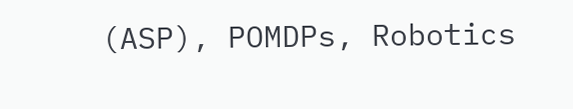(ASP), POMDPs, Robotics